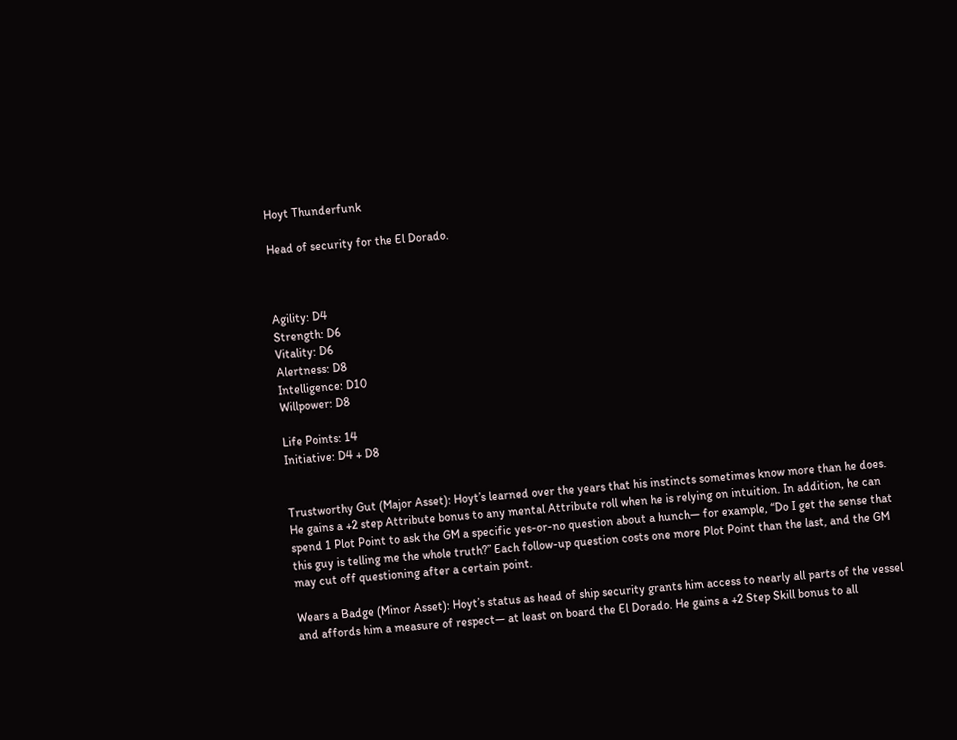Hoyt Thunderfunk

Head of security for the El Dorado.



Agility: D4
Strength: D6
Vitality: D6
Alertness: D8
Intelligence: D10
Willpower: D8

Life Points: 14
Initiative: D4 + D8


Trustworthy Gut (Major Asset): Hoyt’s learned over the years that his instincts sometimes know more than he does. He gains a +2 step Attribute bonus to any mental Attribute roll when he is relying on intuition. In addition, he can spend 1 Plot Point to ask the GM a specific yes-or-no question about a hunch— for example, “Do I get the sense that this guy is telling me the whole truth?” Each follow-up question costs one more Plot Point than the last, and the GM may cut off questioning after a certain point.

Wears a Badge (Minor Asset): Hoyt’s status as head of ship security grants him access to nearly all parts of the vessel and affords him a measure of respect— at least on board the El Dorado. He gains a +2 Step Skill bonus to all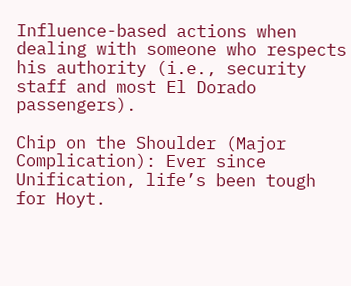Influence-based actions when dealing with someone who respects his authority (i.e., security staff and most El Dorado passengers).

Chip on the Shoulder (Major Complication): Ever since Unification, life’s been tough for Hoyt.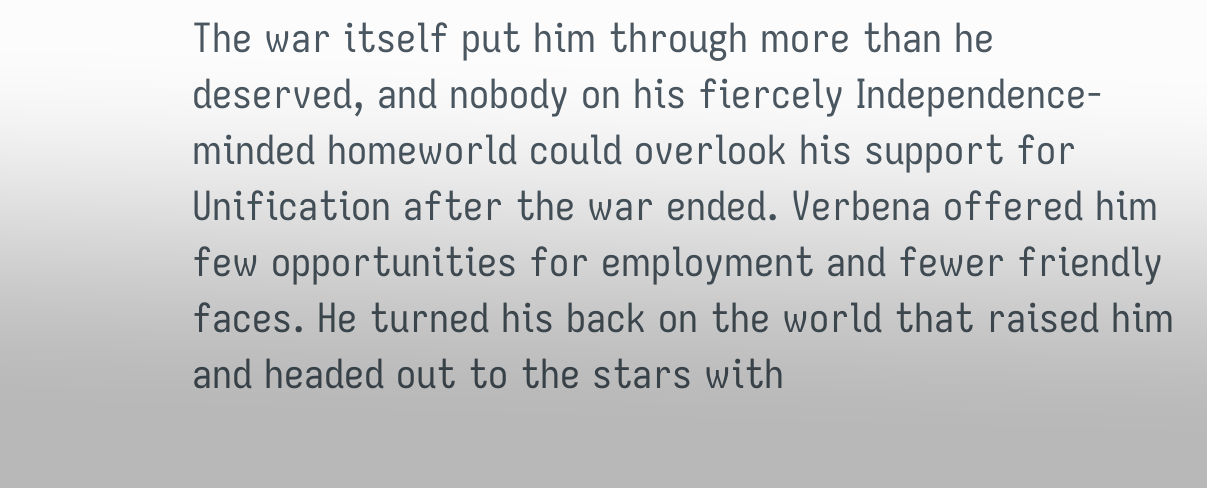The war itself put him through more than he deserved, and nobody on his fiercely Independence-minded homeworld could overlook his support for Unification after the war ended. Verbena offered him few opportunities for employment and fewer friendly faces. He turned his back on the world that raised him and headed out to the stars with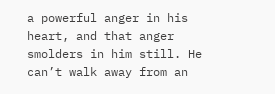a powerful anger in his heart, and that anger smolders in him still. He can’t walk away from an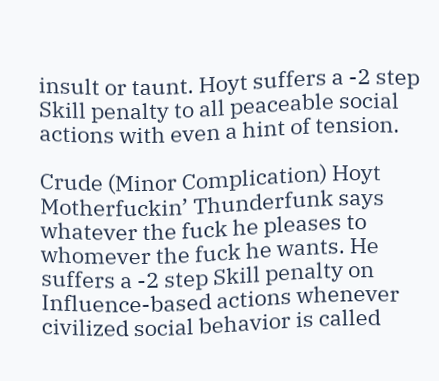insult or taunt. Hoyt suffers a -2 step Skill penalty to all peaceable social actions with even a hint of tension.

Crude (Minor Complication) Hoyt Motherfuckin’ Thunderfunk says whatever the fuck he pleases to whomever the fuck he wants. He suffers a -2 step Skill penalty on Influence-based actions whenever civilized social behavior is called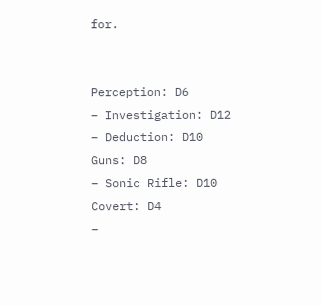for.


Perception: D6
– Investigation: D12
– Deduction: D10
Guns: D8
– Sonic Rifle: D10
Covert: D4
–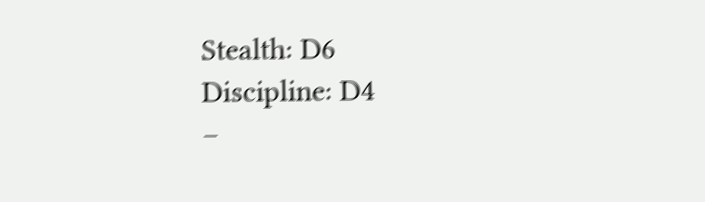Stealth: D6
Discipline: D4
–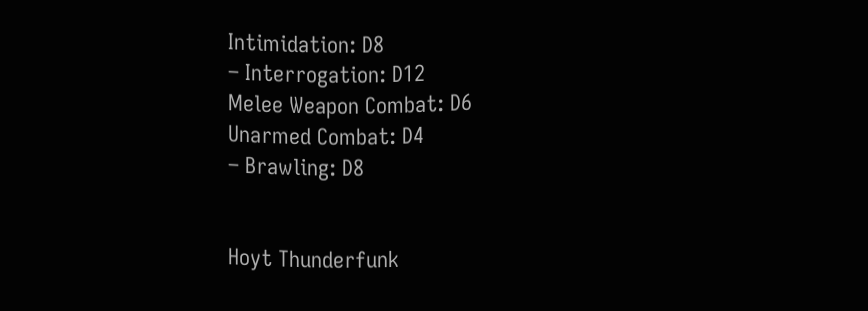Intimidation: D8
– Interrogation: D12
Melee Weapon Combat: D6
Unarmed Combat: D4
– Brawling: D8


Hoyt Thunderfunk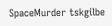SpaceMurder tskgilbe